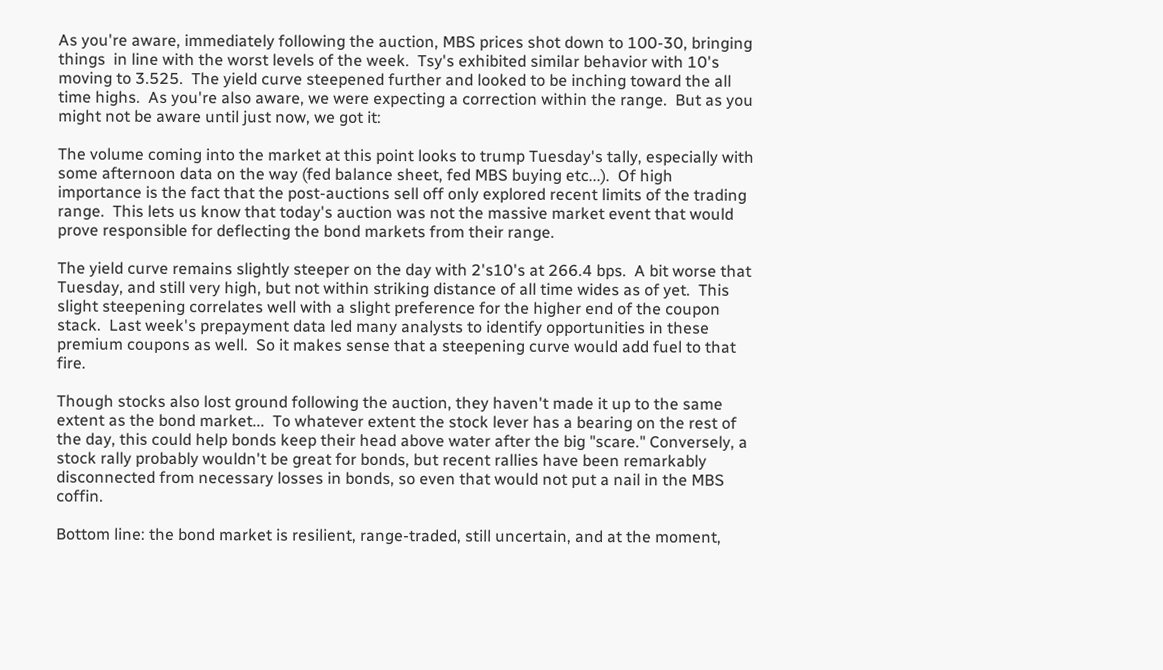As you're aware, immediately following the auction, MBS prices shot down to 100-30, bringing things  in line with the worst levels of the week.  Tsy's exhibited similar behavior with 10's moving to 3.525.  The yield curve steepened further and looked to be inching toward the all time highs.  As you're also aware, we were expecting a correction within the range.  But as you might not be aware until just now, we got it:

The volume coming into the market at this point looks to trump Tuesday's tally, especially with some afternoon data on the way (fed balance sheet, fed MBS buying etc...).  Of high importance is the fact that the post-auctions sell off only explored recent limits of the trading range.  This lets us know that today's auction was not the massive market event that would prove responsible for deflecting the bond markets from their range.

The yield curve remains slightly steeper on the day with 2's10's at 266.4 bps.  A bit worse that Tuesday, and still very high, but not within striking distance of all time wides as of yet.  This slight steepening correlates well with a slight preference for the higher end of the coupon stack.  Last week's prepayment data led many analysts to identify opportunities in these premium coupons as well.  So it makes sense that a steepening curve would add fuel to that fire.

Though stocks also lost ground following the auction, they haven't made it up to the same extent as the bond market...  To whatever extent the stock lever has a bearing on the rest of the day, this could help bonds keep their head above water after the big "scare." Conversely, a stock rally probably wouldn't be great for bonds, but recent rallies have been remarkably disconnected from necessary losses in bonds, so even that would not put a nail in the MBS coffin.

Bottom line: the bond market is resilient, range-traded, still uncertain, and at the moment,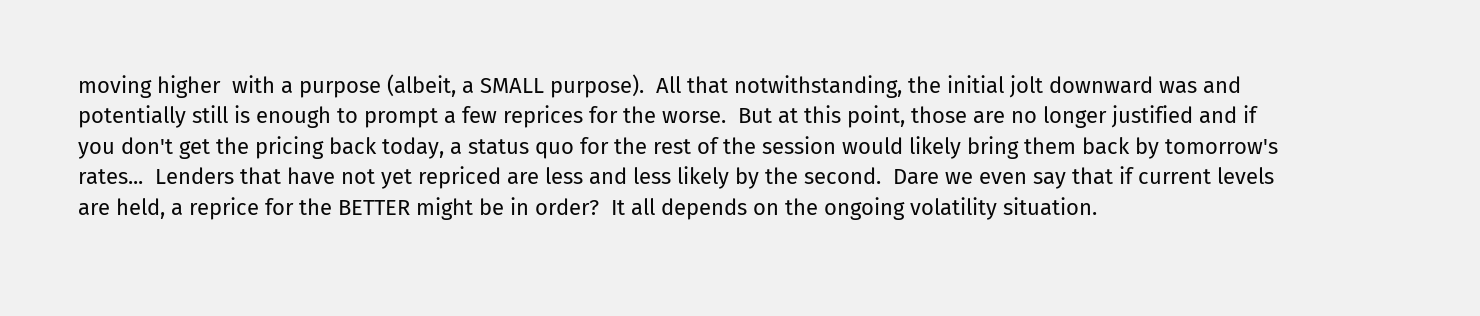moving higher  with a purpose (albeit, a SMALL purpose).  All that notwithstanding, the initial jolt downward was and potentially still is enough to prompt a few reprices for the worse.  But at this point, those are no longer justified and if you don't get the pricing back today, a status quo for the rest of the session would likely bring them back by tomorrow's rates...  Lenders that have not yet repriced are less and less likely by the second.  Dare we even say that if current levels are held, a reprice for the BETTER might be in order?  It all depends on the ongoing volatility situation.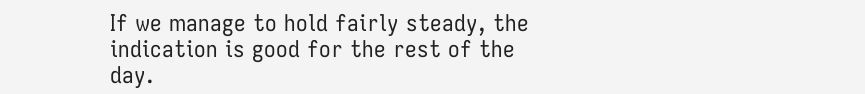If we manage to hold fairly steady, the indication is good for the rest of the day.